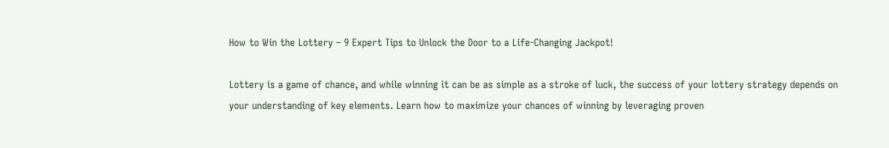How to Win the Lottery – 9 Expert Tips to Unlock the Door to a Life-Changing Jackpot!

Lottery is a game of chance, and while winning it can be as simple as a stroke of luck, the success of your lottery strategy depends on your understanding of key elements. Learn how to maximize your chances of winning by leveraging proven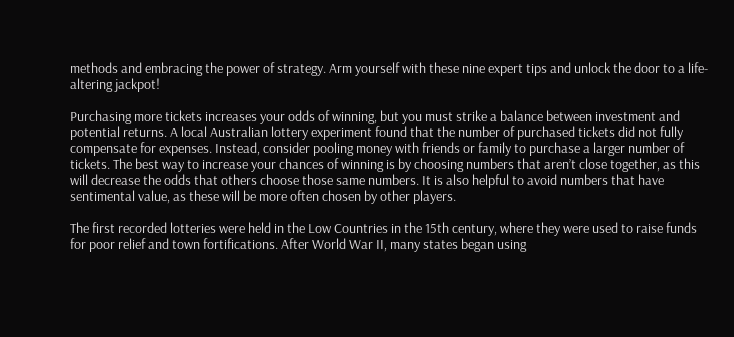methods and embracing the power of strategy. Arm yourself with these nine expert tips and unlock the door to a life-altering jackpot!

Purchasing more tickets increases your odds of winning, but you must strike a balance between investment and potential returns. A local Australian lottery experiment found that the number of purchased tickets did not fully compensate for expenses. Instead, consider pooling money with friends or family to purchase a larger number of tickets. The best way to increase your chances of winning is by choosing numbers that aren’t close together, as this will decrease the odds that others choose those same numbers. It is also helpful to avoid numbers that have sentimental value, as these will be more often chosen by other players.

The first recorded lotteries were held in the Low Countries in the 15th century, where they were used to raise funds for poor relief and town fortifications. After World War II, many states began using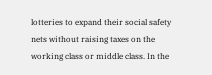lotteries to expand their social safety nets without raising taxes on the working class or middle class. In the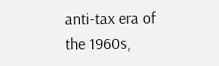anti-tax era of the 1960s,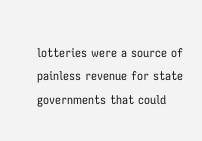lotteries were a source of painless revenue for state governments that could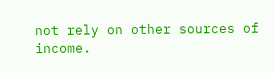not rely on other sources of income.